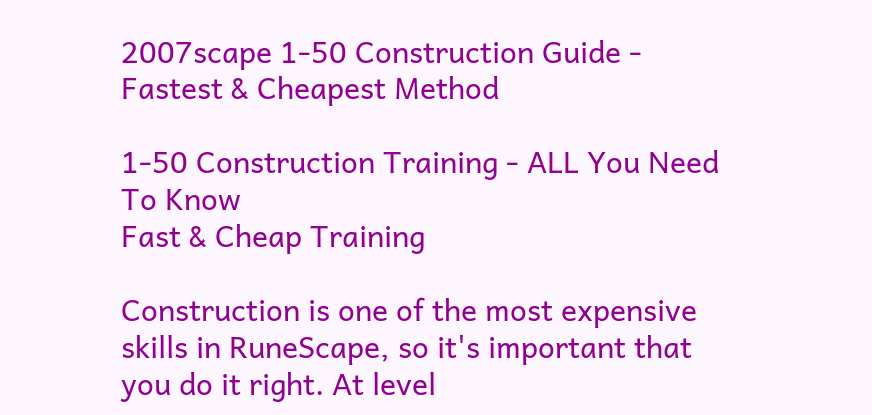2007scape 1-50 Construction Guide - Fastest & Cheapest Method

1-50 Construction Training - ALL You Need To Know
Fast & Cheap Training

Construction is one of the most expensive skills in RuneScape, so it's important that you do it right. At level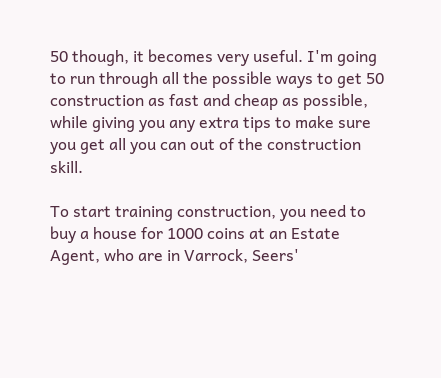50 though, it becomes very useful. I'm going to run through all the possible ways to get 50 construction as fast and cheap as possible, while giving you any extra tips to make sure you get all you can out of the construction skill.

To start training construction, you need to buy a house for 1000 coins at an Estate Agent, who are in Varrock, Seers'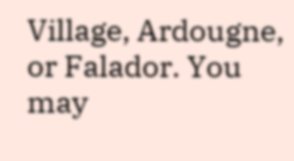Village, Ardougne, or Falador. You may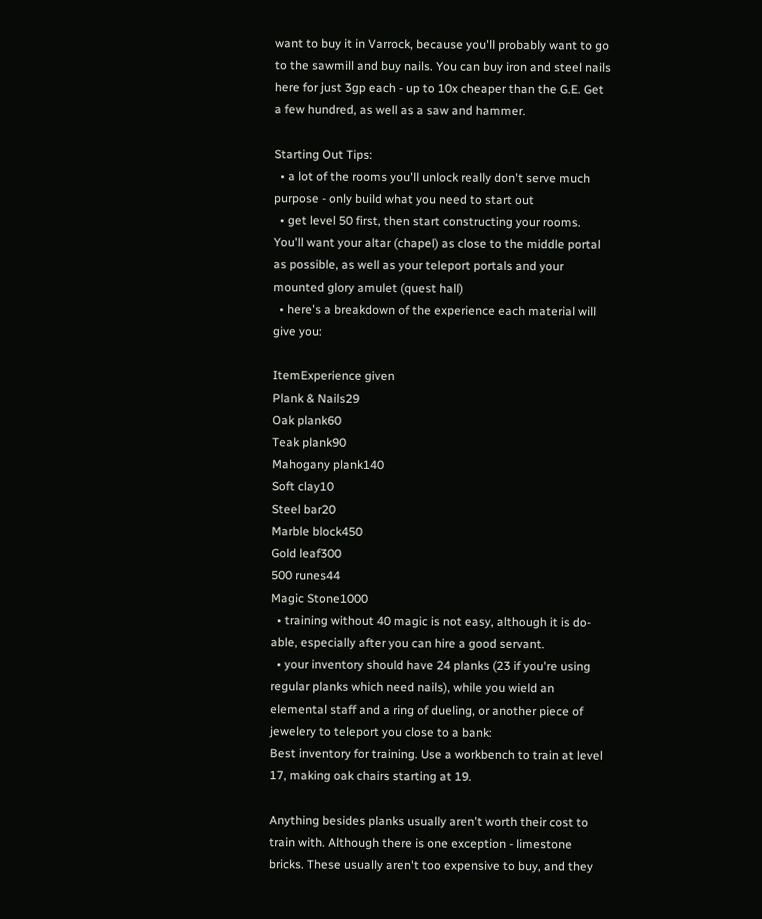want to buy it in Varrock, because you'll probably want to go to the sawmill and buy nails. You can buy iron and steel nails here for just 3gp each - up to 10x cheaper than the G.E. Get a few hundred, as well as a saw and hammer.

Starting Out Tips:
  • a lot of the rooms you'll unlock really don't serve much purpose - only build what you need to start out
  • get level 50 first, then start constructing your rooms. You'll want your altar (chapel) as close to the middle portal as possible, as well as your teleport portals and your mounted glory amulet (quest hall)
  • here's a breakdown of the experience each material will give you:

ItemExperience given
Plank & Nails29
Oak plank60
Teak plank90
Mahogany plank140
Soft clay10
Steel bar20
Marble block450
Gold leaf300
500 runes44
Magic Stone1000
  • training without 40 magic is not easy, although it is do-able, especially after you can hire a good servant.
  • your inventory should have 24 planks (23 if you're using regular planks which need nails), while you wield an elemental staff and a ring of dueling, or another piece of jewelery to teleport you close to a bank:
Best inventory for training. Use a workbench to train at level 17, making oak chairs starting at 19.

Anything besides planks usually aren't worth their cost to train with. Although there is one exception - limestone bricks. These usually aren't too expensive to buy, and they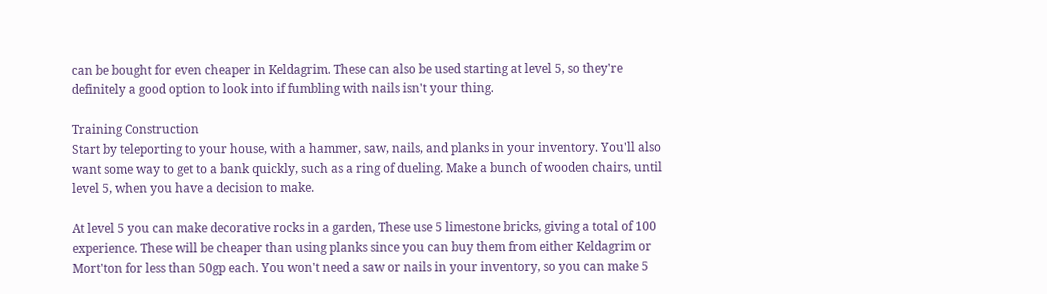can be bought for even cheaper in Keldagrim. These can also be used starting at level 5, so they're definitely a good option to look into if fumbling with nails isn't your thing.

Training Construction
Start by teleporting to your house, with a hammer, saw, nails, and planks in your inventory. You'll also want some way to get to a bank quickly, such as a ring of dueling. Make a bunch of wooden chairs, until level 5, when you have a decision to make.

At level 5 you can make decorative rocks in a garden, These use 5 limestone bricks, giving a total of 100 experience. These will be cheaper than using planks since you can buy them from either Keldagrim or Mort'ton for less than 50gp each. You won't need a saw or nails in your inventory, so you can make 5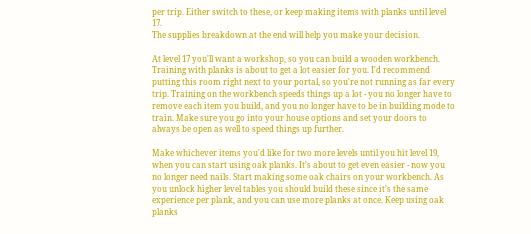per trip. Either switch to these, or keep making items with planks until level 17.
The supplies breakdown at the end will help you make your decision.

At level 17 you'll want a workshop, so you can build a wooden workbench. Training with planks is about to get a lot easier for you. I'd recommend putting this room right next to your portal, so you're not running as far every trip. Training on the workbench speeds things up a lot - you no longer have to remove each item you build, and you no longer have to be in building mode to train. Make sure you go into your house options and set your doors to always be open as well to speed things up further.

Make whichever items you'd like for two more levels until you hit level 19, when you can start using oak planks. It's about to get even easier - now you no longer need nails. Start making some oak chairs on your workbench. As you unlock higher level tables you should build these since it's the same experience per plank, and you can use more planks at once. Keep using oak planks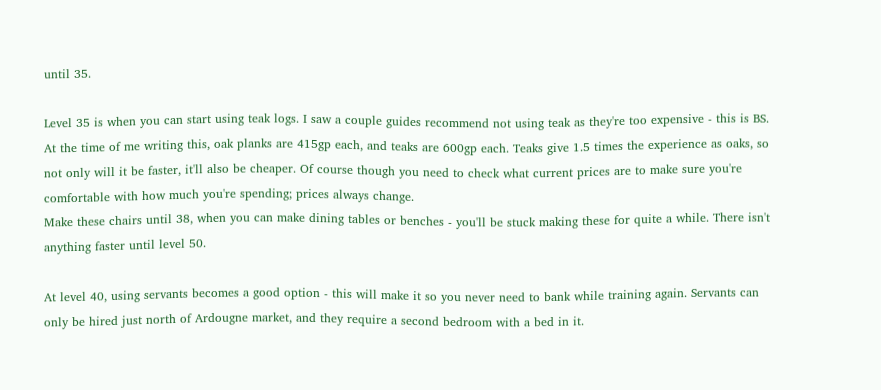until 35.

Level 35 is when you can start using teak logs. I saw a couple guides recommend not using teak as they're too expensive - this is BS. At the time of me writing this, oak planks are 415gp each, and teaks are 600gp each. Teaks give 1.5 times the experience as oaks, so not only will it be faster, it'll also be cheaper. Of course though you need to check what current prices are to make sure you're comfortable with how much you're spending; prices always change.
Make these chairs until 38, when you can make dining tables or benches - you'll be stuck making these for quite a while. There isn't anything faster until level 50.

At level 40, using servants becomes a good option - this will make it so you never need to bank while training again. Servants can only be hired just north of Ardougne market, and they require a second bedroom with a bed in it.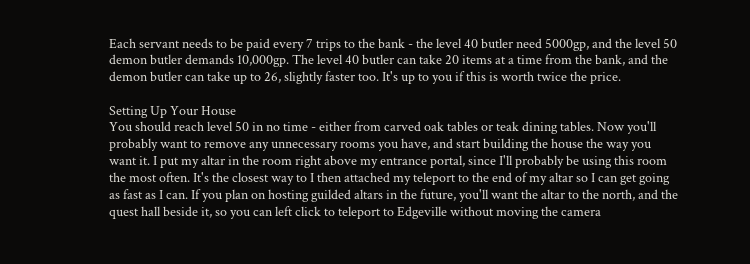Each servant needs to be paid every 7 trips to the bank - the level 40 butler need 5000gp, and the level 50 demon butler demands 10,000gp. The level 40 butler can take 20 items at a time from the bank, and the demon butler can take up to 26, slightly faster too. It's up to you if this is worth twice the price.

Setting Up Your House
You should reach level 50 in no time - either from carved oak tables or teak dining tables. Now you'll probably want to remove any unnecessary rooms you have, and start building the house the way you want it. I put my altar in the room right above my entrance portal, since I'll probably be using this room the most often. It's the closest way to I then attached my teleport to the end of my altar so I can get going as fast as I can. If you plan on hosting guilded altars in the future, you'll want the altar to the north, and the quest hall beside it, so you can left click to teleport to Edgeville without moving the camera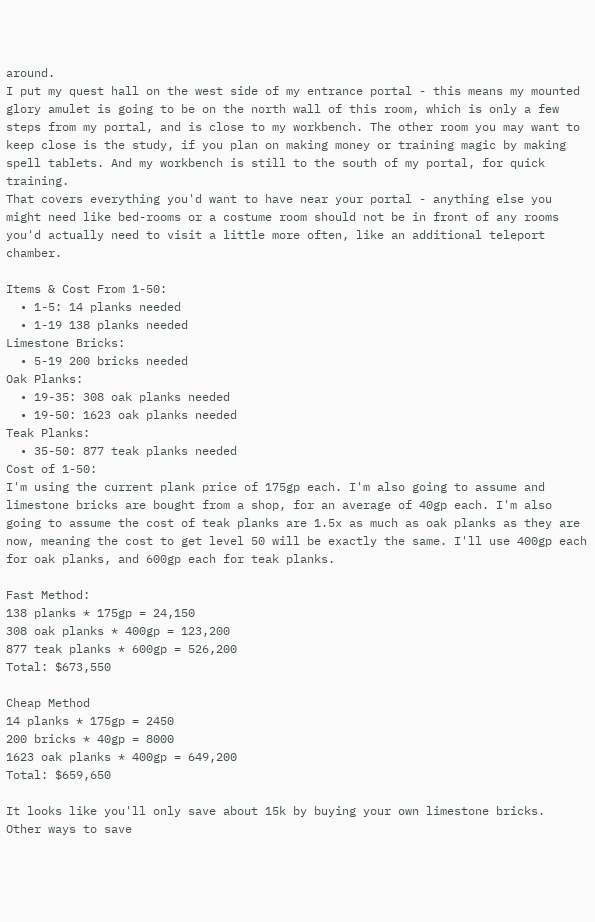around.
I put my quest hall on the west side of my entrance portal - this means my mounted glory amulet is going to be on the north wall of this room, which is only a few steps from my portal, and is close to my workbench. The other room you may want to keep close is the study, if you plan on making money or training magic by making spell tablets. And my workbench is still to the south of my portal, for quick training.
That covers everything you'd want to have near your portal - anything else you might need like bed-rooms or a costume room should not be in front of any rooms you'd actually need to visit a little more often, like an additional teleport chamber.

Items & Cost From 1-50:
  • 1-5: 14 planks needed
  • 1-19 138 planks needed
Limestone Bricks:
  • 5-19 200 bricks needed
Oak Planks:
  • 19-35: 308 oak planks needed
  • 19-50: 1623 oak planks needed
Teak Planks:
  • 35-50: 877 teak planks needed
Cost of 1-50:
I'm using the current plank price of 175gp each. I'm also going to assume and limestone bricks are bought from a shop, for an average of 40gp each. I'm also going to assume the cost of teak planks are 1.5x as much as oak planks as they are now, meaning the cost to get level 50 will be exactly the same. I'll use 400gp each for oak planks, and 600gp each for teak planks.

Fast Method:
138 planks * 175gp = 24,150
308 oak planks * 400gp = 123,200
877 teak planks * 600gp = 526,200
Total: $673,550

Cheap Method
14 planks * 175gp = 2450
200 bricks * 40gp = 8000
1623 oak planks * 400gp = 649,200
Total: $659,650

It looks like you'll only save about 15k by buying your own limestone bricks.
Other ways to save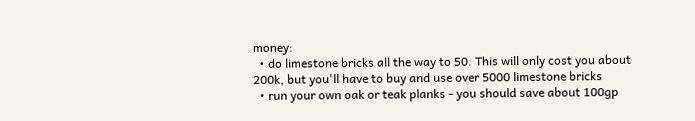money:
  • do limestone bricks all the way to 50. This will only cost you about 200k, but you'll have to buy and use over 5000 limestone bricks
  • run your own oak or teak planks - you should save about 100gp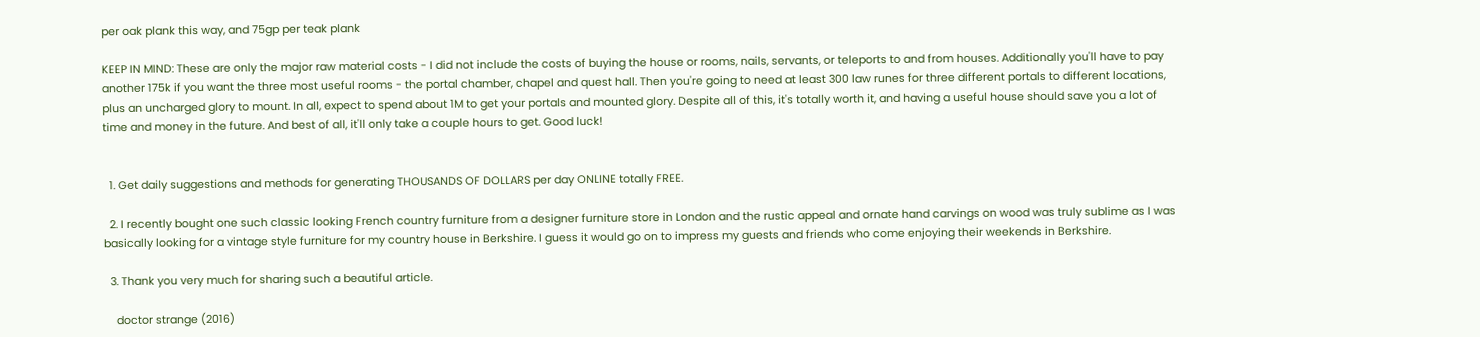per oak plank this way, and 75gp per teak plank

KEEP IN MIND: These are only the major raw material costs - I did not include the costs of buying the house or rooms, nails, servants, or teleports to and from houses. Additionally you'll have to pay another 175k if you want the three most useful rooms - the portal chamber, chapel and quest hall. Then you're going to need at least 300 law runes for three different portals to different locations, plus an uncharged glory to mount. In all, expect to spend about 1M to get your portals and mounted glory. Despite all of this, it's totally worth it, and having a useful house should save you a lot of time and money in the future. And best of all, it'll only take a couple hours to get. Good luck!


  1. Get daily suggestions and methods for generating THOUSANDS OF DOLLARS per day ONLINE totally FREE.

  2. I recently bought one such classic looking French country furniture from a designer furniture store in London and the rustic appeal and ornate hand carvings on wood was truly sublime as I was basically looking for a vintage style furniture for my country house in Berkshire. I guess it would go on to impress my guests and friends who come enjoying their weekends in Berkshire.

  3. Thank you very much for sharing such a beautiful article.

    doctor strange (2016)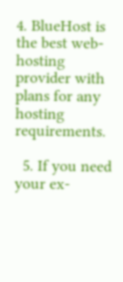4. BlueHost is the best web-hosting provider with plans for any hosting requirements.

  5. If you need your ex-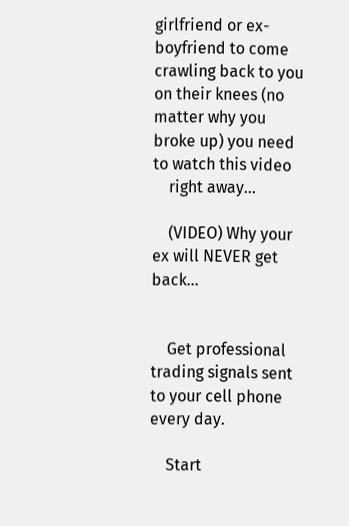girlfriend or ex-boyfriend to come crawling back to you on their knees (no matter why you broke up) you need to watch this video
    right away...

    (VIDEO) Why your ex will NEVER get back...


    Get professional trading signals sent to your cell phone every day.

    Start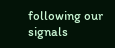following our signals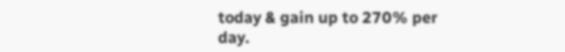today & gain up to 270% per day.